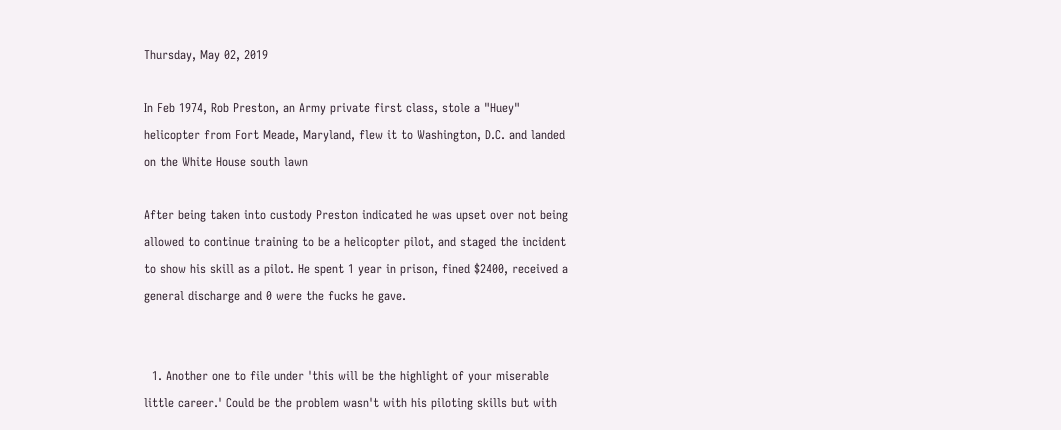Thursday, May 02, 2019

In Feb 1974, Rob Preston, an Army private first class, stole a "Huey" helicopter from Fort Meade, Maryland, flew it to Washington, D.C. and landed on the White House south lawn

After being taken into custody Preston indicated he was upset over not being allowed to continue training to be a helicopter pilot, and staged the incident to show his skill as a pilot. He spent 1 year in prison, fined $2400, received a general discharge and 0 were the fucks he gave.


  1. Another one to file under 'this will be the highlight of your miserable little career.' Could be the problem wasn't with his piloting skills but with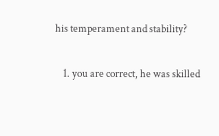his temperament and stability?

    1. you are correct, he was skilled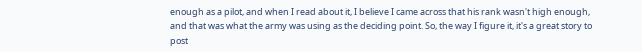enough as a pilot, and when I read about it, I believe I came across that his rank wasn't high enough, and that was what the army was using as the deciding point. So, the way I figure it, it's a great story to post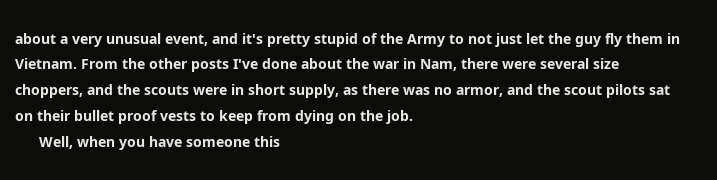about a very unusual event, and it's pretty stupid of the Army to not just let the guy fly them in Vietnam. From the other posts I've done about the war in Nam, there were several size choppers, and the scouts were in short supply, as there was no armor, and the scout pilots sat on their bullet proof vests to keep from dying on the job.
      Well, when you have someone this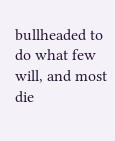bullheaded to do what few will, and most die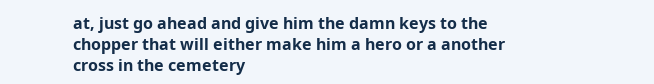at, just go ahead and give him the damn keys to the chopper that will either make him a hero or a another cross in the cemetery